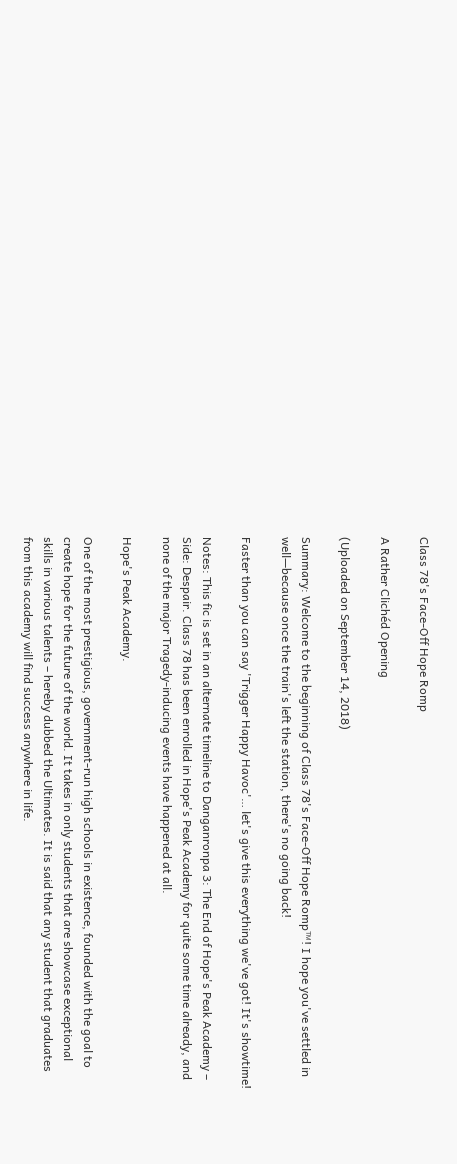Class 78's Face-Off Hope Romp

A Rather Clichéd Opening

(Uploaded on September 14, 2018)

Summary: Welcome to the beginning of Class 78's Face-Off Hope Romp™! I hope you've settled in well—because once the train's left the station, there's no going back!

Faster than you can say 'Trigger Happy Havoc'… let's give this everything we've got! It's showtime!

Notes: This fic is set in an alternate timeline to Danganronpa 3: The End of Hope's Peak Academy – Side: Despair. Class 78 has been enrolled in Hope's Peak Academy for quite some time already, and none of the major Tragedy-inducing events have happened at all.

Hope's Peak Academy.

One of the most prestigious, government-run high schools in existence, founded with the goal to create hope for the future of the world. It takes in only students that are showcase exceptional skills in various talents – hereby dubbed the Ultimates. It is said that any student that graduates from this academy will find success anywhere in life.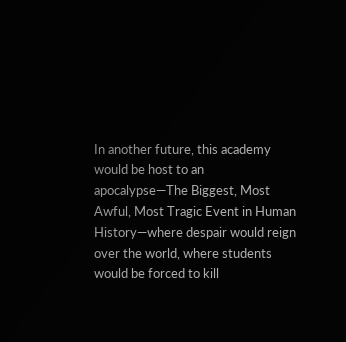In another future, this academy would be host to an apocalypse—The Biggest, Most Awful, Most Tragic Event in Human History—where despair would reign over the world, where students would be forced to kill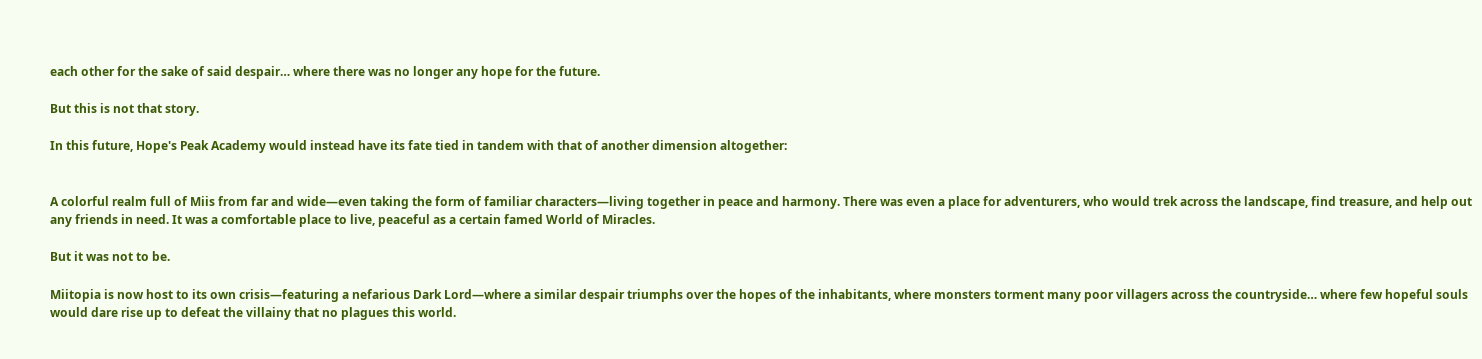each other for the sake of said despair… where there was no longer any hope for the future.

But this is not that story.

In this future, Hope's Peak Academy would instead have its fate tied in tandem with that of another dimension altogether:


A colorful realm full of Miis from far and wide—even taking the form of familiar characters—living together in peace and harmony. There was even a place for adventurers, who would trek across the landscape, find treasure, and help out any friends in need. It was a comfortable place to live, peaceful as a certain famed World of Miracles.

But it was not to be.

Miitopia is now host to its own crisis—featuring a nefarious Dark Lord—where a similar despair triumphs over the hopes of the inhabitants, where monsters torment many poor villagers across the countryside… where few hopeful souls would dare rise up to defeat the villainy that no plagues this world.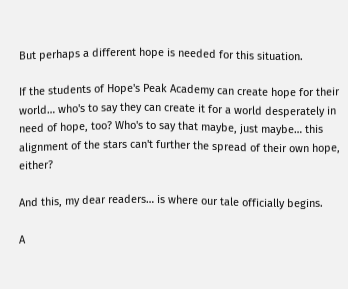But perhaps a different hope is needed for this situation.

If the students of Hope's Peak Academy can create hope for their world… who's to say they can create it for a world desperately in need of hope, too? Who's to say that maybe, just maybe… this alignment of the stars can't further the spread of their own hope, either?

And this, my dear readers… is where our tale officially begins.

A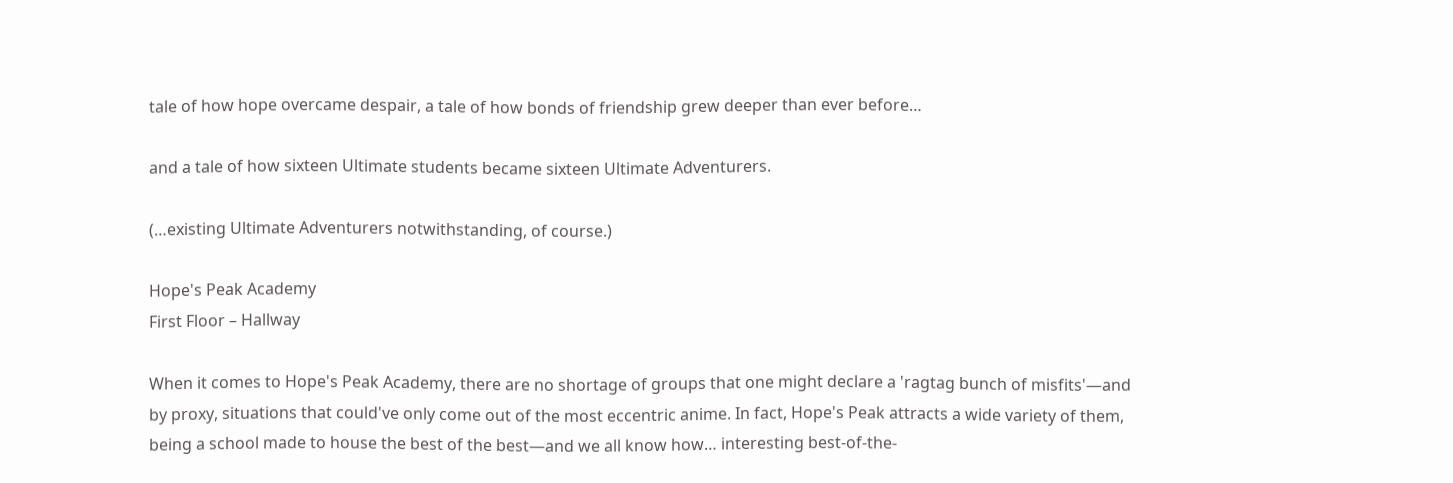tale of how hope overcame despair, a tale of how bonds of friendship grew deeper than ever before…

and a tale of how sixteen Ultimate students became sixteen Ultimate Adventurers.

(…existing Ultimate Adventurers notwithstanding, of course.)

Hope's Peak Academy
First Floor – Hallway

When it comes to Hope's Peak Academy, there are no shortage of groups that one might declare a 'ragtag bunch of misfits'—and by proxy, situations that could've only come out of the most eccentric anime. In fact, Hope's Peak attracts a wide variety of them, being a school made to house the best of the best—and we all know how… interesting best-of-the-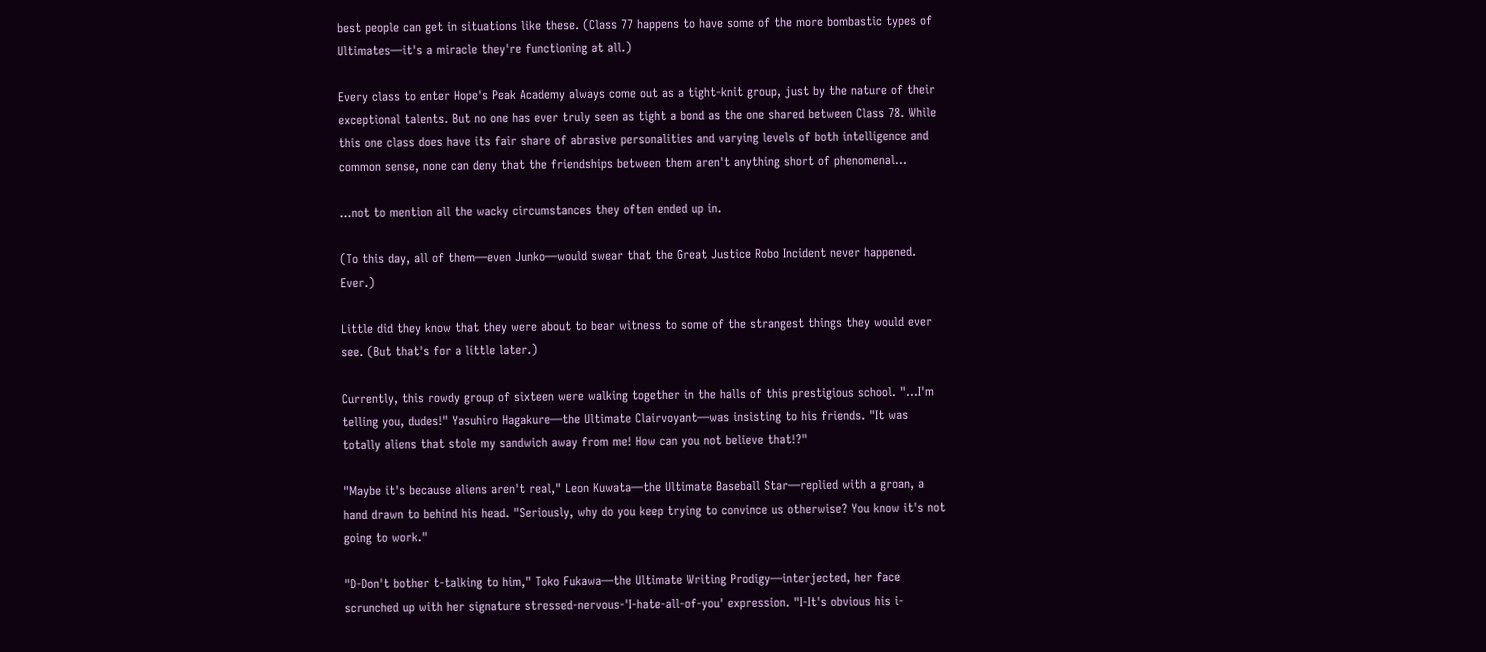best people can get in situations like these. (Class 77 happens to have some of the more bombastic types of Ultimates—it's a miracle they're functioning at all.)

Every class to enter Hope's Peak Academy always come out as a tight-knit group, just by the nature of their exceptional talents. But no one has ever truly seen as tight a bond as the one shared between Class 78. While this one class does have its fair share of abrasive personalities and varying levels of both intelligence and common sense, none can deny that the friendships between them aren't anything short of phenomenal…

…not to mention all the wacky circumstances they often ended up in.

(To this day, all of them—even Junko—would swear that the Great Justice Robo Incident never happened. Ever.)

Little did they know that they were about to bear witness to some of the strangest things they would ever see. (But that's for a little later.)

Currently, this rowdy group of sixteen were walking together in the halls of this prestigious school. "…I'm telling you, dudes!" Yasuhiro Hagakure—the Ultimate Clairvoyant—was insisting to his friends. "It was totally aliens that stole my sandwich away from me! How can you not believe that!?"

"Maybe it's because aliens aren't real," Leon Kuwata—the Ultimate Baseball Star—replied with a groan, a hand drawn to behind his head. "Seriously, why do you keep trying to convince us otherwise? You know it's not going to work."

"D-Don't bother t-talking to him," Toko Fukawa—the Ultimate Writing Prodigy—interjected, her face scrunched up with her signature stressed-nervous-'I-hate-all-of-you' expression. "I-It's obvious his i-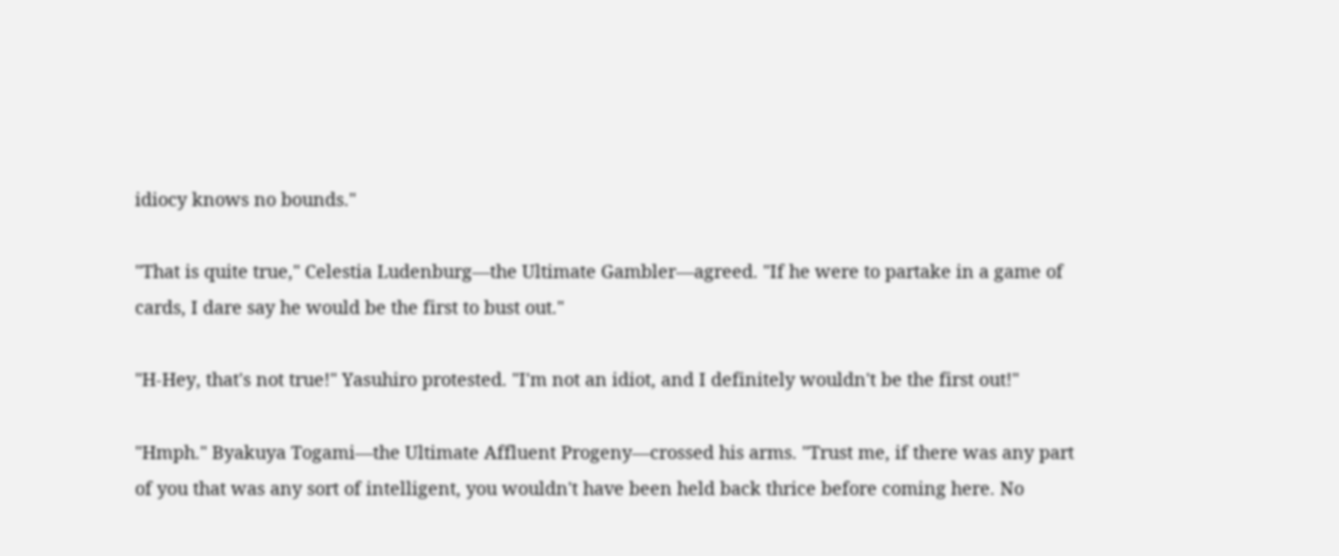idiocy knows no bounds."

"That is quite true," Celestia Ludenburg—the Ultimate Gambler—agreed. "If he were to partake in a game of cards, I dare say he would be the first to bust out."

"H-Hey, that's not true!" Yasuhiro protested. "I'm not an idiot, and I definitely wouldn't be the first out!"

"Hmph." Byakuya Togami—the Ultimate Affluent Progeny—crossed his arms. "Trust me, if there was any part of you that was any sort of intelligent, you wouldn't have been held back thrice before coming here. No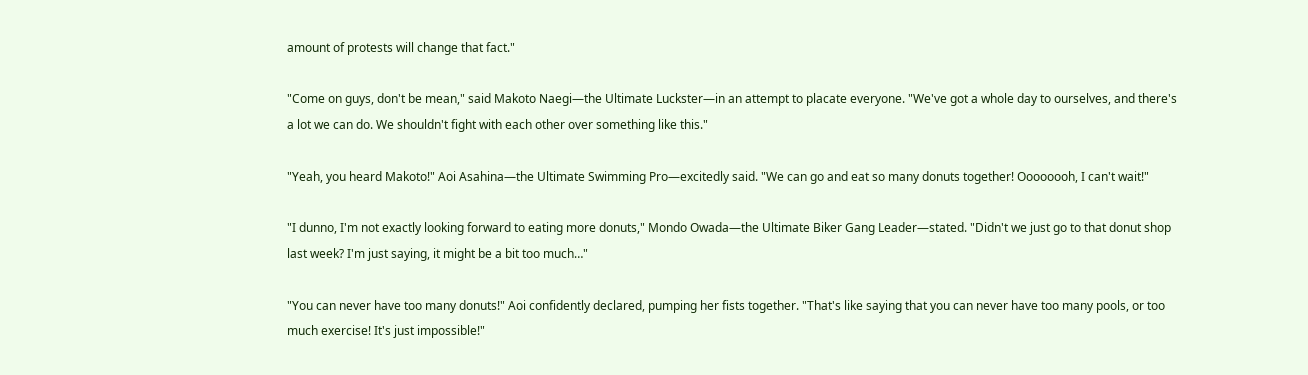amount of protests will change that fact."

"Come on guys, don't be mean," said Makoto Naegi—the Ultimate Luckster—in an attempt to placate everyone. "We've got a whole day to ourselves, and there's a lot we can do. We shouldn't fight with each other over something like this."

"Yeah, you heard Makoto!" Aoi Asahina—the Ultimate Swimming Pro—excitedly said. "We can go and eat so many donuts together! Oooooooh, I can't wait!"

"I dunno, I'm not exactly looking forward to eating more donuts," Mondo Owada—the Ultimate Biker Gang Leader—stated. "Didn't we just go to that donut shop last week? I'm just saying, it might be a bit too much…"

"You can never have too many donuts!" Aoi confidently declared, pumping her fists together. "That's like saying that you can never have too many pools, or too much exercise! It's just impossible!"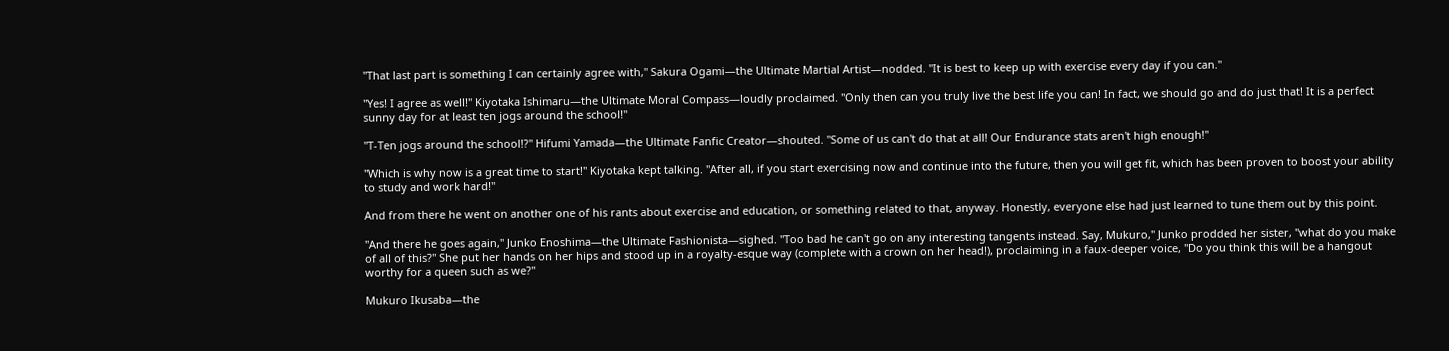"That last part is something I can certainly agree with," Sakura Ogami—the Ultimate Martial Artist—nodded. "It is best to keep up with exercise every day if you can."

"Yes! I agree as well!" Kiyotaka Ishimaru—the Ultimate Moral Compass—loudly proclaimed. "Only then can you truly live the best life you can! In fact, we should go and do just that! It is a perfect sunny day for at least ten jogs around the school!"

"T-Ten jogs around the school!?" Hifumi Yamada—the Ultimate Fanfic Creator—shouted. "Some of us can't do that at all! Our Endurance stats aren't high enough!"

"Which is why now is a great time to start!" Kiyotaka kept talking. "After all, if you start exercising now and continue into the future, then you will get fit, which has been proven to boost your ability to study and work hard!"

And from there he went on another one of his rants about exercise and education, or something related to that, anyway. Honestly, everyone else had just learned to tune them out by this point.

"And there he goes again," Junko Enoshima—the Ultimate Fashionista—sighed. "Too bad he can't go on any interesting tangents instead. Say, Mukuro," Junko prodded her sister, "what do you make of all of this?" She put her hands on her hips and stood up in a royalty-esque way (complete with a crown on her head!), proclaiming in a faux-deeper voice, "Do you think this will be a hangout worthy for a queen such as we?"

Mukuro Ikusaba—the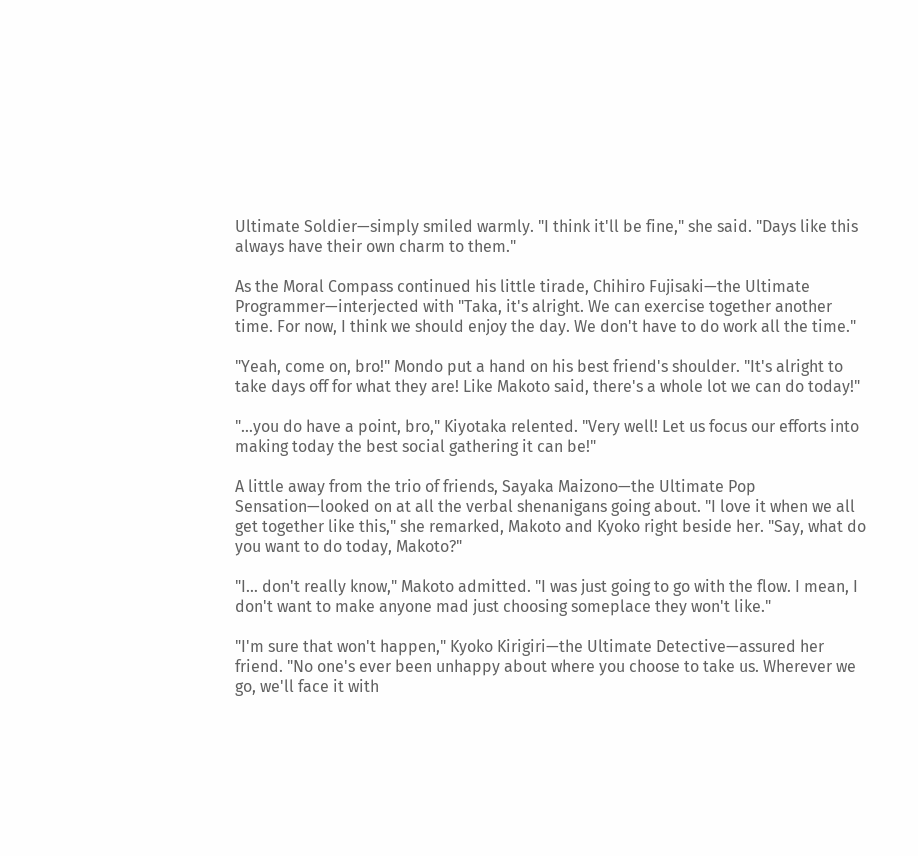Ultimate Soldier—simply smiled warmly. "I think it'll be fine," she said. "Days like this always have their own charm to them."

As the Moral Compass continued his little tirade, Chihiro Fujisaki—the Ultimate Programmer—interjected with "Taka, it's alright. We can exercise together another time. For now, I think we should enjoy the day. We don't have to do work all the time."

"Yeah, come on, bro!" Mondo put a hand on his best friend's shoulder. "It's alright to take days off for what they are! Like Makoto said, there's a whole lot we can do today!"

"…you do have a point, bro," Kiyotaka relented. "Very well! Let us focus our efforts into making today the best social gathering it can be!"

A little away from the trio of friends, Sayaka Maizono—the Ultimate Pop Sensation—looked on at all the verbal shenanigans going about. "I love it when we all get together like this," she remarked, Makoto and Kyoko right beside her. "Say, what do you want to do today, Makoto?"

"I… don't really know," Makoto admitted. "I was just going to go with the flow. I mean, I don't want to make anyone mad just choosing someplace they won't like."

"I'm sure that won't happen," Kyoko Kirigiri—the Ultimate Detective—assured her friend. "No one's ever been unhappy about where you choose to take us. Wherever we go, we'll face it with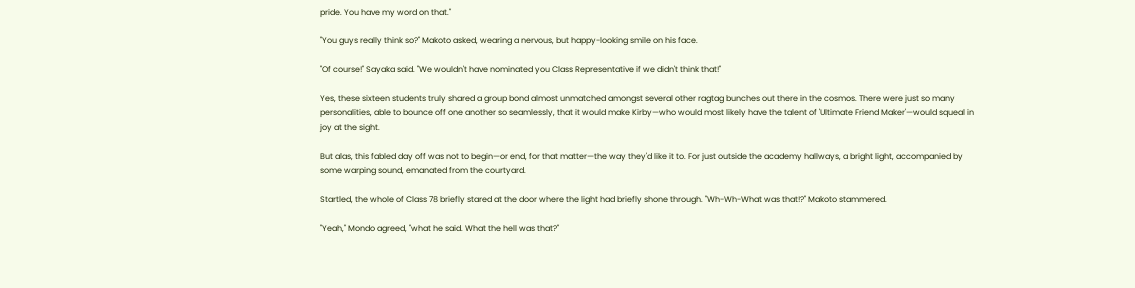pride. You have my word on that."

"You guys really think so?" Makoto asked, wearing a nervous, but happy-looking smile on his face.

"Of course!" Sayaka said. "We wouldn't have nominated you Class Representative if we didn't think that!"

Yes, these sixteen students truly shared a group bond almost unmatched amongst several other ragtag bunches out there in the cosmos. There were just so many personalities, able to bounce off one another so seamlessly, that it would make Kirby—who would most likely have the talent of 'Ultimate Friend Maker'—would squeal in joy at the sight.

But alas, this fabled day off was not to begin—or end, for that matter—the way they'd like it to. For just outside the academy hallways, a bright light, accompanied by some warping sound, emanated from the courtyard.

Startled, the whole of Class 78 briefly stared at the door where the light had briefly shone through. "Wh-Wh-What was that!?" Makoto stammered.

"Yeah," Mondo agreed, "what he said. What the hell was that?"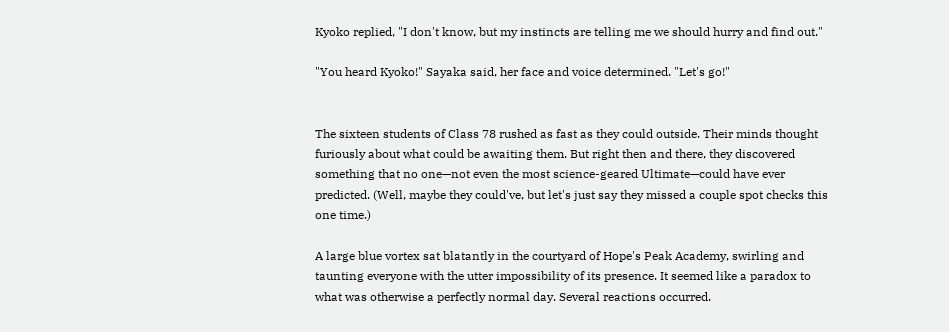Kyoko replied, "I don't know, but my instincts are telling me we should hurry and find out."

"You heard Kyoko!" Sayaka said, her face and voice determined. "Let's go!"


The sixteen students of Class 78 rushed as fast as they could outside. Their minds thought furiously about what could be awaiting them. But right then and there, they discovered something that no one—not even the most science-geared Ultimate—could have ever predicted. (Well, maybe they could've, but let's just say they missed a couple spot checks this one time.)

A large blue vortex sat blatantly in the courtyard of Hope's Peak Academy, swirling and taunting everyone with the utter impossibility of its presence. It seemed like a paradox to what was otherwise a perfectly normal day. Several reactions occurred.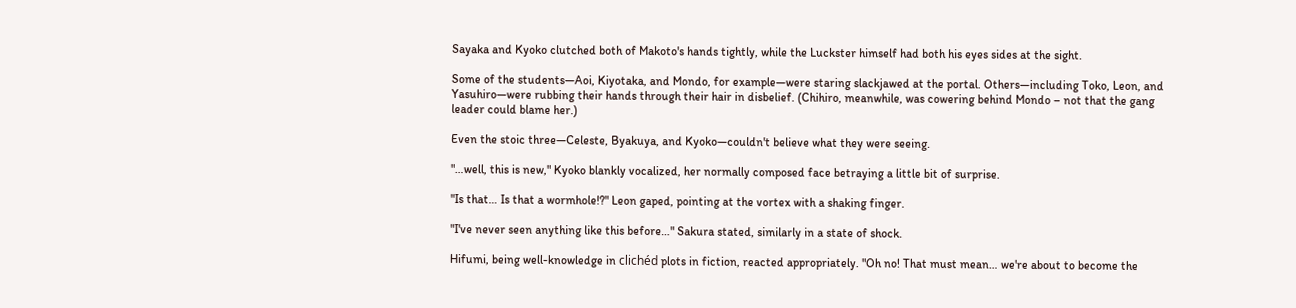Sayaka and Kyoko clutched both of Makoto's hands tightly, while the Luckster himself had both his eyes sides at the sight.

Some of the students—Aoi, Kiyotaka, and Mondo, for example—were staring slackjawed at the portal. Others—including Toko, Leon, and Yasuhiro—were rubbing their hands through their hair in disbelief. (Chihiro, meanwhile, was cowering behind Mondo – not that the gang leader could blame her.)

Even the stoic three—Celeste, Byakuya, and Kyoko—couldn't believe what they were seeing.

"…well, this is new," Kyoko blankly vocalized, her normally composed face betraying a little bit of surprise.

"Is that… Is that a wormhole!?" Leon gaped, pointing at the vortex with a shaking finger.

"I've never seen anything like this before…" Sakura stated, similarly in a state of shock.

Hifumi, being well-knowledge in clichéd plots in fiction, reacted appropriately. "Oh no! That must mean… we're about to become the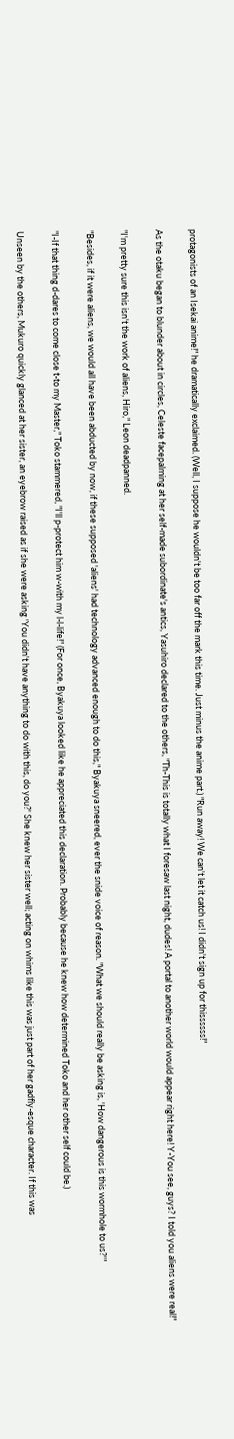protagonists of an Isekai anime!" he dramatically exclaimed. (Well, I suppose he wouldn't be too far off the mark this time. Just minus the anime part.) "Run away! We can't let it catch us! I didn't sign up for thissssss!"

As the otaku began to blunder about in circles, Celeste facepalming at her self-made subordinate's antics, Yasuhiro declared to the others, "Th-This is totally what I foresaw last night, dudes! A portal to another world would appear right here! Y-You see, guys? I told you aliens were real!"

"I'm pretty sure this isn't the work of aliens, Hiro," Leon deadpanned.

"Besides, if it were aliens, we would all have been abducted by now, if these supposed 'aliens' had technology advanced enough to do this," Byakuya sneered, ever the snide voice of reason. "What we should really be asking is, 'How dangerous is this wormhole to us?'"

"I-If that thing d-dares to come close t-to my Master," Toko stammered, "I'll p-protect him w-with my l-l-life!" (For once, Byakuya looked like he appreciated this declaration. Probably because he knew how determined Toko and her other self could be.)

Unseen by the others, Mukuro quickly glanced at her sister, an eyebrow raised as if she were asking 'You didn't have anything to do with this, do you?' She knew her sister well; acting on whims like this was just part of her gadfly-esque character. If this was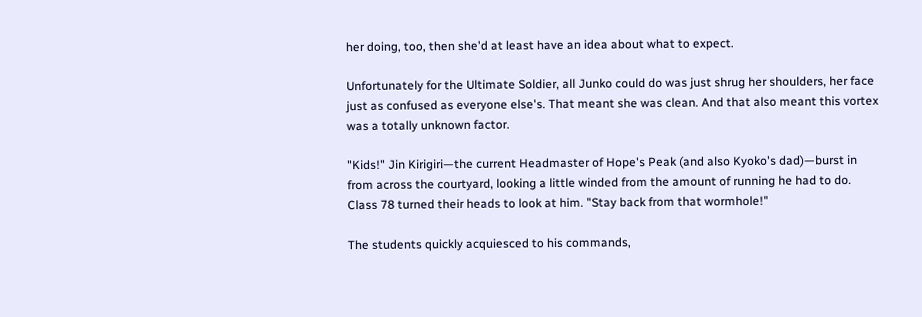her doing, too, then she'd at least have an idea about what to expect.

Unfortunately for the Ultimate Soldier, all Junko could do was just shrug her shoulders, her face just as confused as everyone else's. That meant she was clean. And that also meant this vortex was a totally unknown factor.

"Kids!" Jin Kirigiri—the current Headmaster of Hope's Peak (and also Kyoko's dad)—burst in from across the courtyard, looking a little winded from the amount of running he had to do. Class 78 turned their heads to look at him. "Stay back from that wormhole!"

The students quickly acquiesced to his commands,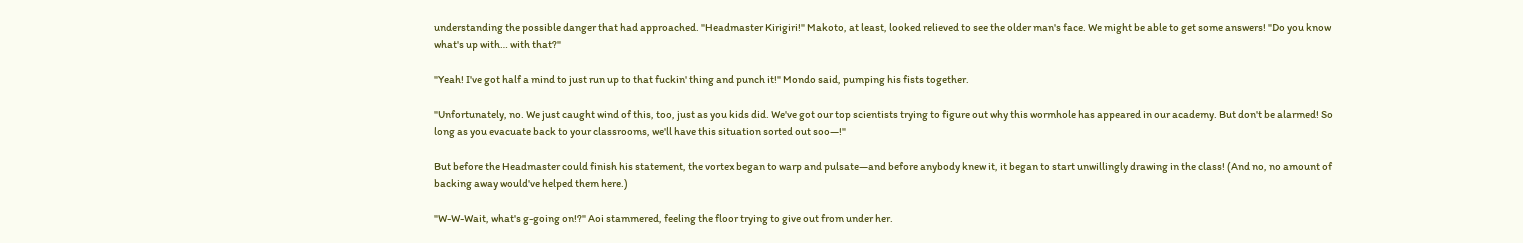understanding the possible danger that had approached. "Headmaster Kirigiri!" Makoto, at least, looked relieved to see the older man's face. We might be able to get some answers! "Do you know what's up with… with that?"

"Yeah! I've got half a mind to just run up to that fuckin' thing and punch it!" Mondo said, pumping his fists together.

"Unfortunately, no. We just caught wind of this, too, just as you kids did. We've got our top scientists trying to figure out why this wormhole has appeared in our academy. But don't be alarmed! So long as you evacuate back to your classrooms, we'll have this situation sorted out soo—!"

But before the Headmaster could finish his statement, the vortex began to warp and pulsate—and before anybody knew it, it began to start unwillingly drawing in the class! (And no, no amount of backing away would've helped them here.)

"W-W-Wait, what's g-going on!?" Aoi stammered, feeling the floor trying to give out from under her.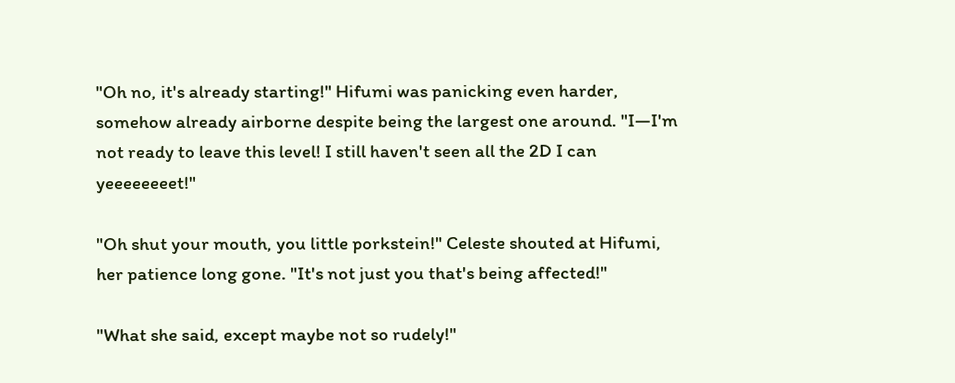"Oh no, it's already starting!" Hifumi was panicking even harder, somehow already airborne despite being the largest one around. "I—I'm not ready to leave this level! I still haven't seen all the 2D I can yeeeeeeeet!"

"Oh shut your mouth, you little porkstein!" Celeste shouted at Hifumi, her patience long gone. "It's not just you that's being affected!"

"What she said, except maybe not so rudely!"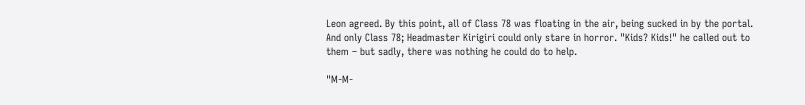Leon agreed. By this point, all of Class 78 was floating in the air, being sucked in by the portal. And only Class 78; Headmaster Kirigiri could only stare in horror. "Kids? Kids!" he called out to them – but sadly, there was nothing he could do to help.

"M-M-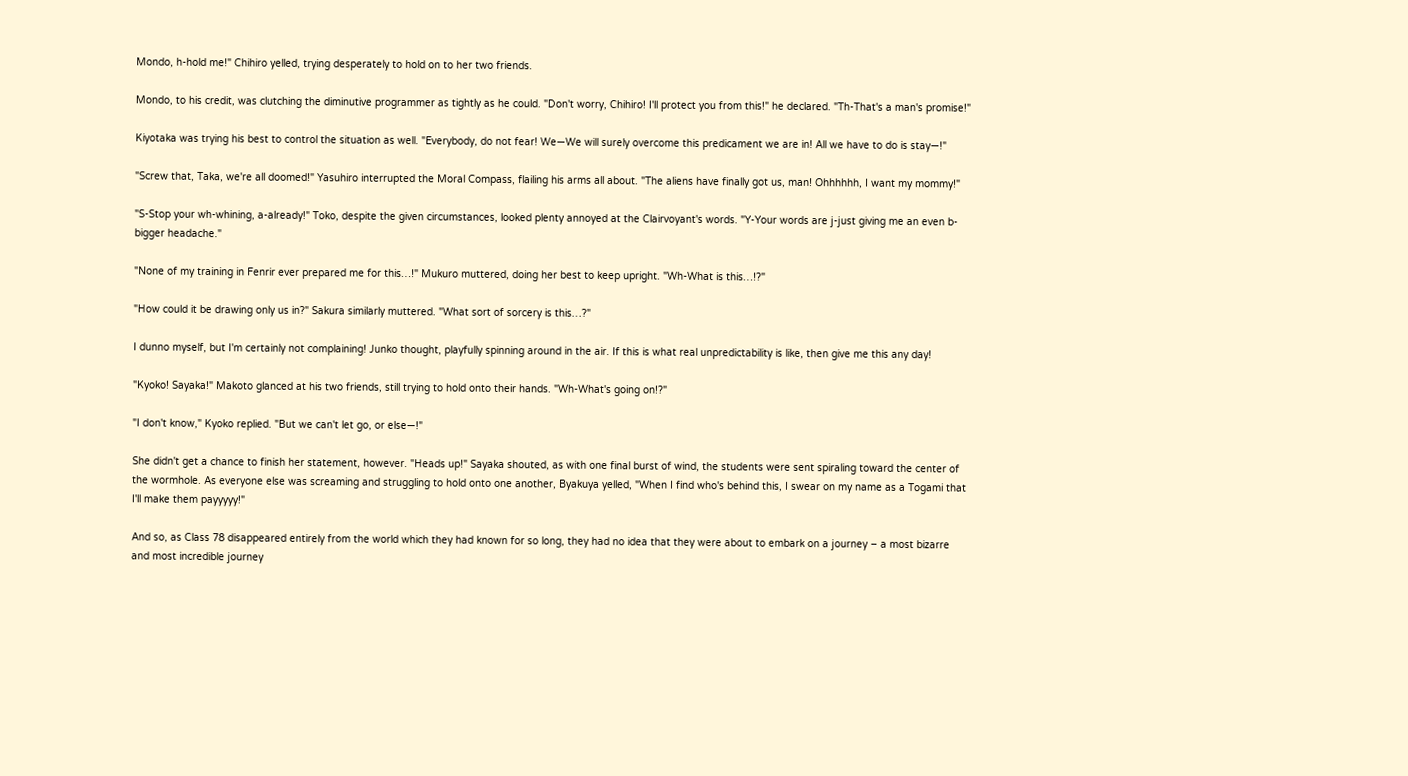Mondo, h-hold me!" Chihiro yelled, trying desperately to hold on to her two friends.

Mondo, to his credit, was clutching the diminutive programmer as tightly as he could. "Don't worry, Chihiro! I'll protect you from this!" he declared. "Th-That's a man's promise!"

Kiyotaka was trying his best to control the situation as well. "Everybody, do not fear! We—We will surely overcome this predicament we are in! All we have to do is stay—!"

"Screw that, Taka, we're all doomed!" Yasuhiro interrupted the Moral Compass, flailing his arms all about. "The aliens have finally got us, man! Ohhhhhh, I want my mommy!"

"S-Stop your wh-whining, a-already!" Toko, despite the given circumstances, looked plenty annoyed at the Clairvoyant's words. "Y-Your words are j-just giving me an even b-bigger headache."

"None of my training in Fenrir ever prepared me for this…!" Mukuro muttered, doing her best to keep upright. "Wh-What is this…!?"

"How could it be drawing only us in?" Sakura similarly muttered. "What sort of sorcery is this…?"

I dunno myself, but I'm certainly not complaining! Junko thought, playfully spinning around in the air. If this is what real unpredictability is like, then give me this any day!

"Kyoko! Sayaka!" Makoto glanced at his two friends, still trying to hold onto their hands. "Wh-What's going on!?"

"I don't know," Kyoko replied. "But we can't let go, or else—!"

She didn't get a chance to finish her statement, however. "Heads up!" Sayaka shouted, as with one final burst of wind, the students were sent spiraling toward the center of the wormhole. As everyone else was screaming and struggling to hold onto one another, Byakuya yelled, "When I find who's behind this, I swear on my name as a Togami that I'll make them payyyyy!"

And so, as Class 78 disappeared entirely from the world which they had known for so long, they had no idea that they were about to embark on a journey – a most bizarre and most incredible journey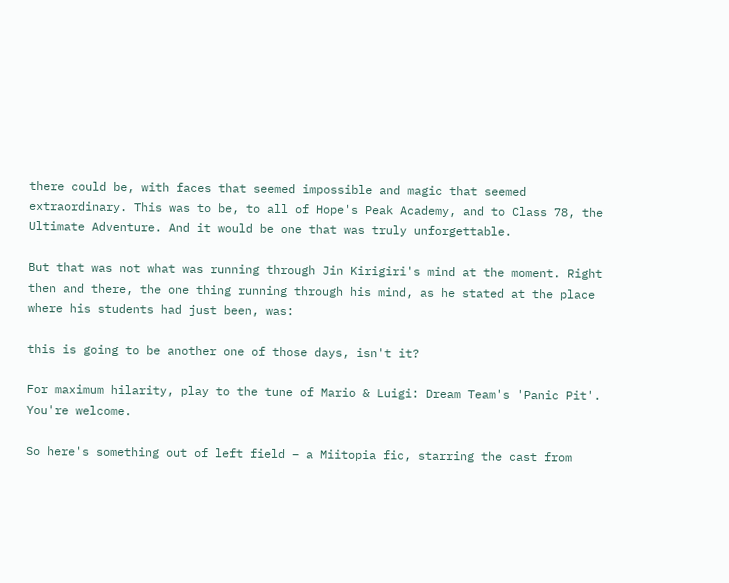there could be, with faces that seemed impossible and magic that seemed extraordinary. This was to be, to all of Hope's Peak Academy, and to Class 78, the Ultimate Adventure. And it would be one that was truly unforgettable.

But that was not what was running through Jin Kirigiri's mind at the moment. Right then and there, the one thing running through his mind, as he stated at the place where his students had just been, was:

this is going to be another one of those days, isn't it?

For maximum hilarity, play to the tune of Mario & Luigi: Dream Team's 'Panic Pit'. You're welcome.

So here's something out of left field – a Miitopia fic, starring the cast from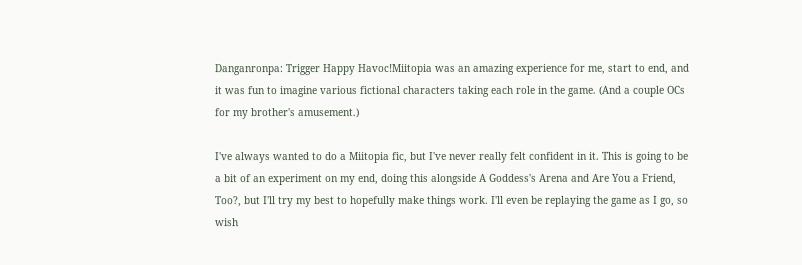Danganronpa: Trigger Happy Havoc!Miitopia was an amazing experience for me, start to end, and it was fun to imagine various fictional characters taking each role in the game. (And a couple OCs for my brother's amusement.)

I've always wanted to do a Miitopia fic, but I've never really felt confident in it. This is going to be a bit of an experiment on my end, doing this alongside A Goddess's Arena and Are You a Friend, Too?, but I'll try my best to hopefully make things work. I'll even be replaying the game as I go, so wish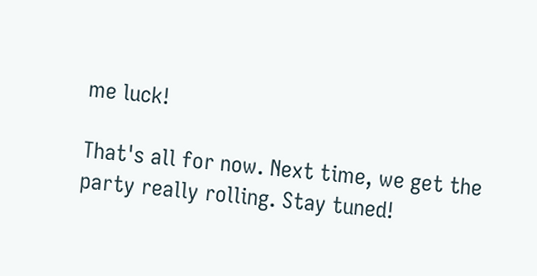me luck!

That's all for now. Next time, we get the party really rolling. Stay tuned!